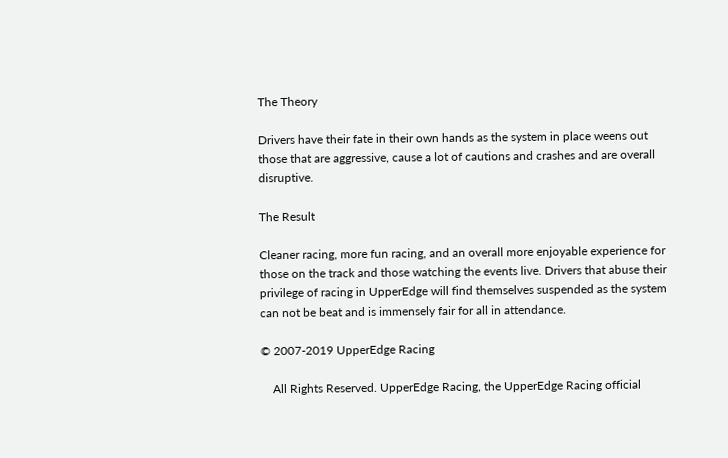The Theory

Drivers have their fate in their own hands as the system in place weens out those that are aggressive, cause a lot of cautions and crashes and are overall disruptive.

The Result

Cleaner racing, more fun racing, and an overall more enjoyable experience for those on the track and those watching the events live. Drivers that abuse their privilege of racing in UpperEdge will find themselves suspended as the system can not be beat and is immensely fair for all in attendance.

© 2007-2019 UpperEdge Racing

    All Rights Reserved. UpperEdge Racing, the UpperEdge Racing official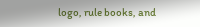logo, rule books, and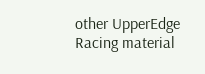other UpperEdge Racing material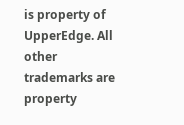is property of UpperEdge. All other trademarks are property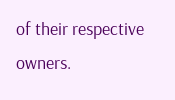of their respective owners.